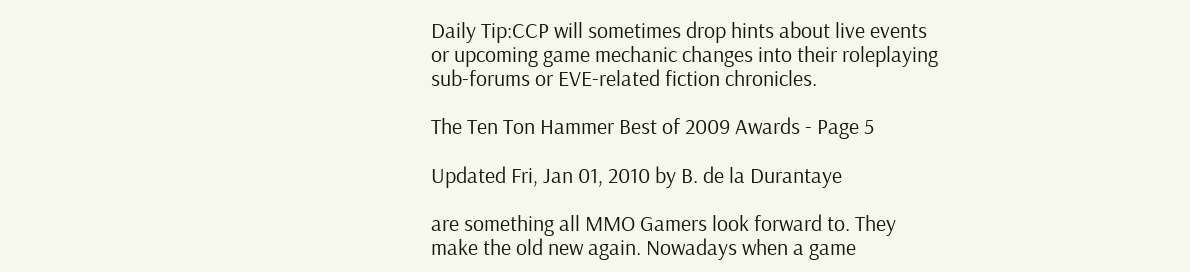Daily Tip:CCP will sometimes drop hints about live events or upcoming game mechanic changes into their roleplaying sub-forums or EVE-related fiction chronicles.

The Ten Ton Hammer Best of 2009 Awards - Page 5

Updated Fri, Jan 01, 2010 by B. de la Durantaye

are something all MMO Gamers look forward to. They make the old new again. Nowadays when a game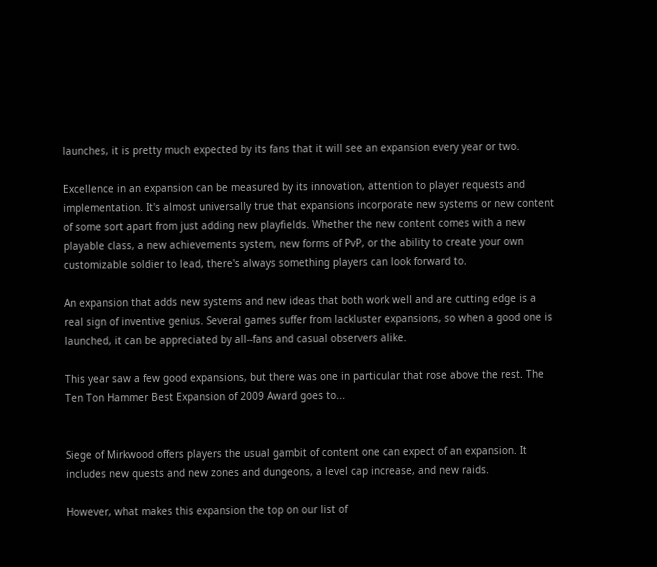launches, it is pretty much expected by its fans that it will see an expansion every year or two.

Excellence in an expansion can be measured by its innovation, attention to player requests and implementation. It's almost universally true that expansions incorporate new systems or new content of some sort apart from just adding new playfields. Whether the new content comes with a new playable class, a new achievements system, new forms of PvP, or the ability to create your own customizable soldier to lead, there's always something players can look forward to.

An expansion that adds new systems and new ideas that both work well and are cutting edge is a real sign of inventive genius. Several games suffer from lackluster expansions, so when a good one is launched, it can be appreciated by all--fans and casual observers alike.

This year saw a few good expansions, but there was one in particular that rose above the rest. The Ten Ton Hammer Best Expansion of 2009 Award goes to...


Siege of Mirkwood offers players the usual gambit of content one can expect of an expansion. It includes new quests and new zones and dungeons, a level cap increase, and new raids.

However, what makes this expansion the top on our list of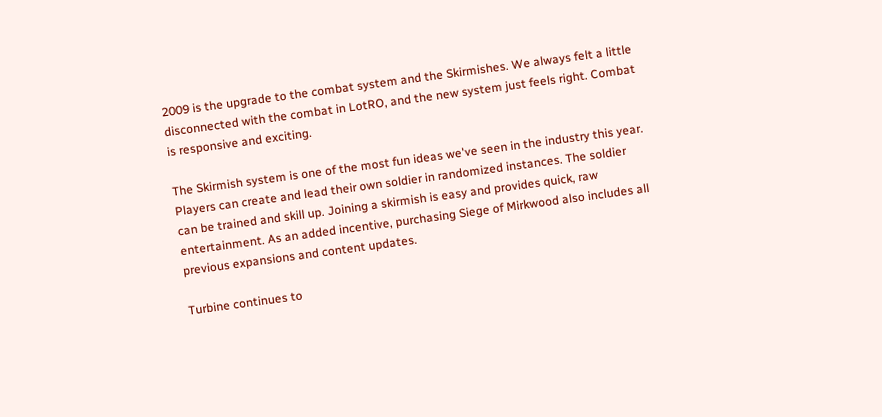2009 is the upgrade to the combat system and the Skirmishes. We always felt a little disconnected with the combat in LotRO, and the new system just feels right. Combat is responsive and exciting.

The Skirmish system is one of the most fun ideas we've seen in the industry this year. Players can create and lead their own soldier in randomized instances. The soldier can be trained and skill up. Joining a skirmish is easy and provides quick, raw entertainment. As an added incentive, purchasing Siege of Mirkwood also includes all previous expansions and content updates.

Turbine continues to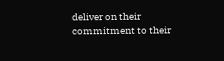deliver on their commitment to their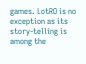games. LotRO is no exception as its story-telling is among the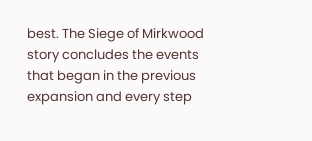best. The Siege of Mirkwood story concludes the events that began in the previous expansion and every step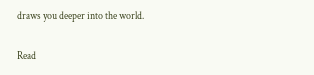draws you deeper into the world.

Read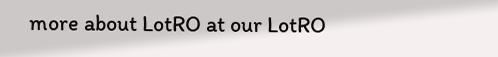more about LotRO at our LotRO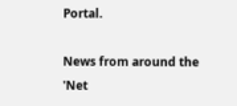Portal.

News from around the 'Net